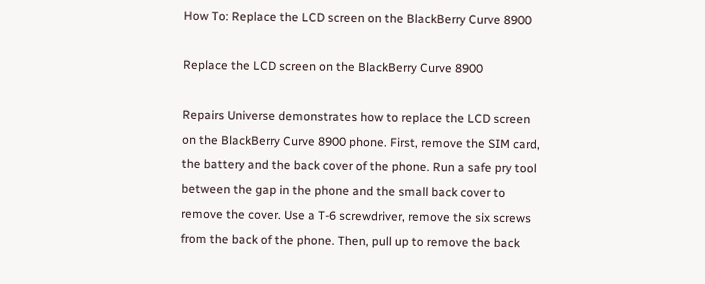How To: Replace the LCD screen on the BlackBerry Curve 8900

Replace the LCD screen on the BlackBerry Curve 8900

Repairs Universe demonstrates how to replace the LCD screen on the BlackBerry Curve 8900 phone. First, remove the SIM card, the battery and the back cover of the phone. Run a safe pry tool between the gap in the phone and the small back cover to remove the cover. Use a T-6 screwdriver, remove the six screws from the back of the phone. Then, pull up to remove the back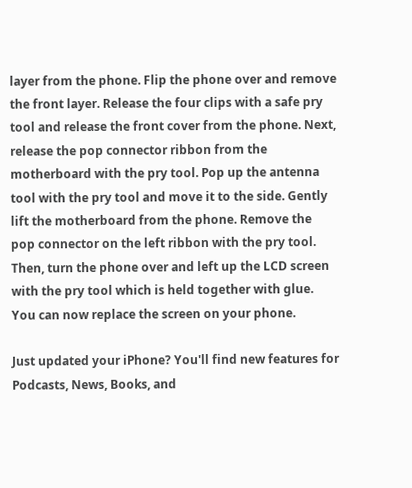layer from the phone. Flip the phone over and remove the front layer. Release the four clips with a safe pry tool and release the front cover from the phone. Next, release the pop connector ribbon from the motherboard with the pry tool. Pop up the antenna tool with the pry tool and move it to the side. Gently lift the motherboard from the phone. Remove the pop connector on the left ribbon with the pry tool. Then, turn the phone over and left up the LCD screen with the pry tool which is held together with glue. You can now replace the screen on your phone.

Just updated your iPhone? You'll find new features for Podcasts, News, Books, and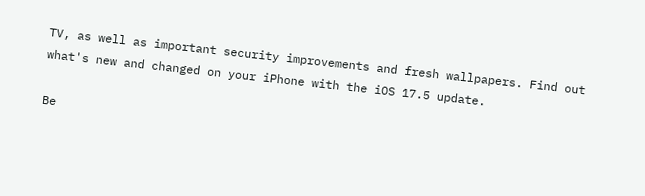TV, as well as important security improvements and fresh wallpapers. Find out what's new and changed on your iPhone with the iOS 17.5 update.

Be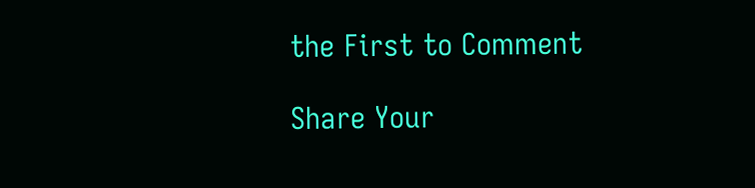the First to Comment

Share Your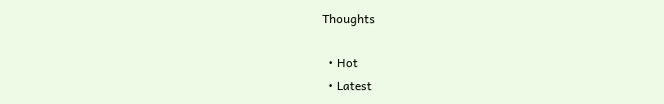Thoughts

  • Hot
  • Latest